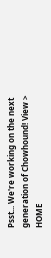Psst... We're working on the next generation of Chowhound! View >
HOME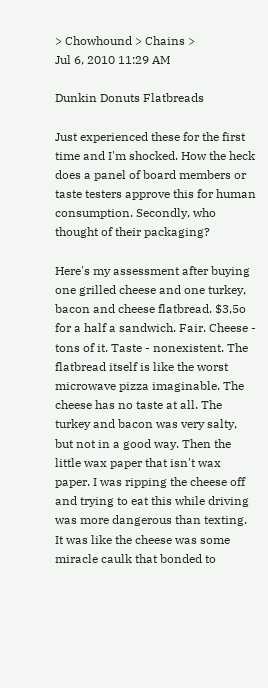> Chowhound > Chains >
Jul 6, 2010 11:29 AM

Dunkin Donuts Flatbreads

Just experienced these for the first time and I'm shocked. How the heck does a panel of board members or taste testers approve this for human consumption. Secondly, who thought of their packaging?

Here's my assessment after buying one grilled cheese and one turkey, bacon and cheese flatbread. $3,5o for a half a sandwich. Fair. Cheese - tons of it. Taste - nonexistent. The flatbread itself is like the worst microwave pizza imaginable. The cheese has no taste at all. The turkey and bacon was very salty, but not in a good way. Then the little wax paper that isn't wax paper. I was ripping the cheese off and trying to eat this while driving was more dangerous than texting. It was like the cheese was some miracle caulk that bonded to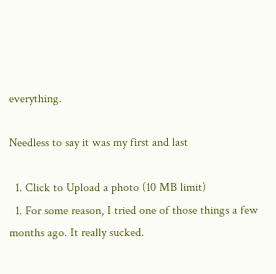everything.

Needless to say it was my first and last

  1. Click to Upload a photo (10 MB limit)
  1. For some reason, I tried one of those things a few months ago. It really sucked.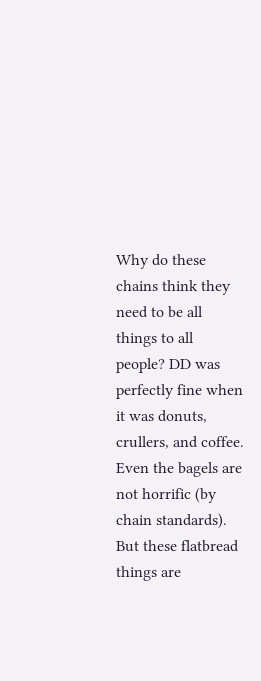Why do these chains think they need to be all things to all people? DD was perfectly fine when it was donuts, crullers, and coffee. Even the bagels are not horrific (by chain standards). But these flatbread things are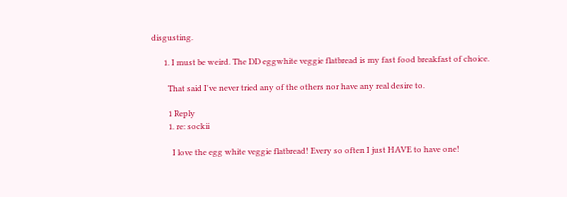disgusting.

      1. I must be weird. The DD eggwhite veggie flatbread is my fast food breakfast of choice.

        That said I've never tried any of the others nor have any real desire to.

        1 Reply
        1. re: sockii

          I love the egg white veggie flatbread! Every so often I just HAVE to have one!